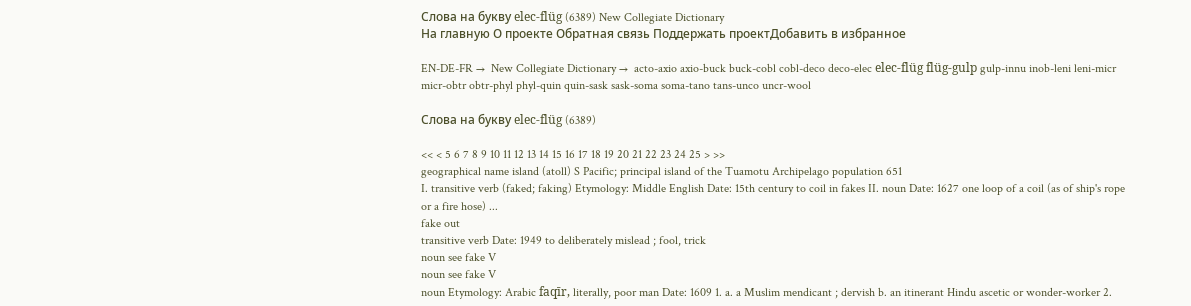Слова на букву elec-flüg (6389) New Collegiate Dictionary
На главную О проекте Обратная связь Поддержать проектДобавить в избранное

EN-DE-FR →  New Collegiate Dictionary →  acto-axio axio-buck buck-cobl cobl-deco deco-elec elec-flüg flüg-gulp gulp-innu inob-leni leni-micr micr-obtr obtr-phyl phyl-quin quin-sask sask-soma soma-tano tans-unco uncr-wool

Слова на букву elec-flüg (6389)

<< < 5 6 7 8 9 10 11 12 13 14 15 16 17 18 19 20 21 22 23 24 25 > >>
geographical name island (atoll) S Pacific; principal island of the Tuamotu Archipelago population 651
I. transitive verb (faked; faking) Etymology: Middle English Date: 15th century to coil in fakes II. noun Date: 1627 one loop of a coil (as of ship's rope or a fire hose) ...
fake out
transitive verb Date: 1949 to deliberately mislead ; fool, trick
noun see fake V
noun see fake V
noun Etymology: Arabic faqīr, literally, poor man Date: 1609 1. a. a Muslim mendicant ; dervish b. an itinerant Hindu ascetic or wonder-worker 2.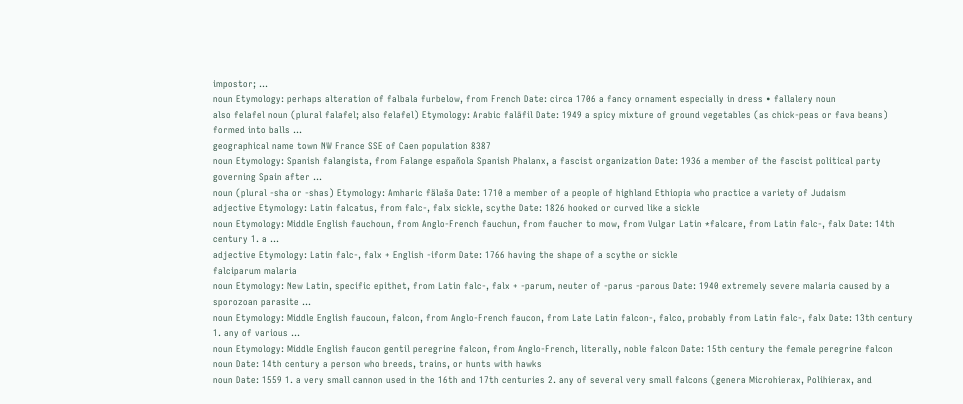impostor; ...
noun Etymology: perhaps alteration of falbala furbelow, from French Date: circa 1706 a fancy ornament especially in dress • fallalery noun
also felafel noun (plural falafel; also felafel) Etymology: Arabic falāfil Date: 1949 a spicy mixture of ground vegetables (as chick-peas or fava beans) formed into balls ...
geographical name town NW France SSE of Caen population 8387
noun Etymology: Spanish falangista, from Falange española Spanish Phalanx, a fascist organization Date: 1936 a member of the fascist political party governing Spain after ...
noun (plural -sha or -shas) Etymology: Amharic fälaša Date: 1710 a member of a people of highland Ethiopia who practice a variety of Judaism
adjective Etymology: Latin falcatus, from falc-, falx sickle, scythe Date: 1826 hooked or curved like a sickle
noun Etymology: Middle English fauchoun, from Anglo-French fauchun, from faucher to mow, from Vulgar Latin *falcare, from Latin falc-, falx Date: 14th century 1. a ...
adjective Etymology: Latin falc-, falx + English -iform Date: 1766 having the shape of a scythe or sickle
falciparum malaria
noun Etymology: New Latin, specific epithet, from Latin falc-, falx + -parum, neuter of -parus -parous Date: 1940 extremely severe malaria caused by a sporozoan parasite ...
noun Etymology: Middle English faucoun, falcon, from Anglo-French faucon, from Late Latin falcon-, falco, probably from Latin falc-, falx Date: 13th century 1. any of various ...
noun Etymology: Middle English faucon gentil peregrine falcon, from Anglo-French, literally, noble falcon Date: 15th century the female peregrine falcon
noun Date: 14th century a person who breeds, trains, or hunts with hawks
noun Date: 1559 1. a very small cannon used in the 16th and 17th centuries 2. any of several very small falcons (genera Microhierax, Polihierax, and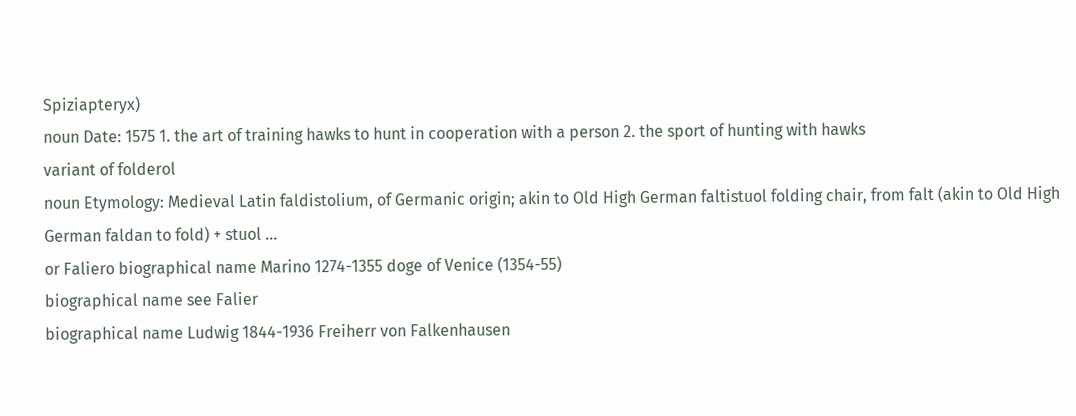Spiziapteryx)
noun Date: 1575 1. the art of training hawks to hunt in cooperation with a person 2. the sport of hunting with hawks
variant of folderol
noun Etymology: Medieval Latin faldistolium, of Germanic origin; akin to Old High German faltistuol folding chair, from falt (akin to Old High German faldan to fold) + stuol ...
or Faliero biographical name Marino 1274-1355 doge of Venice (1354-55)
biographical name see Falier
biographical name Ludwig 1844-1936 Freiherr von Falkenhausen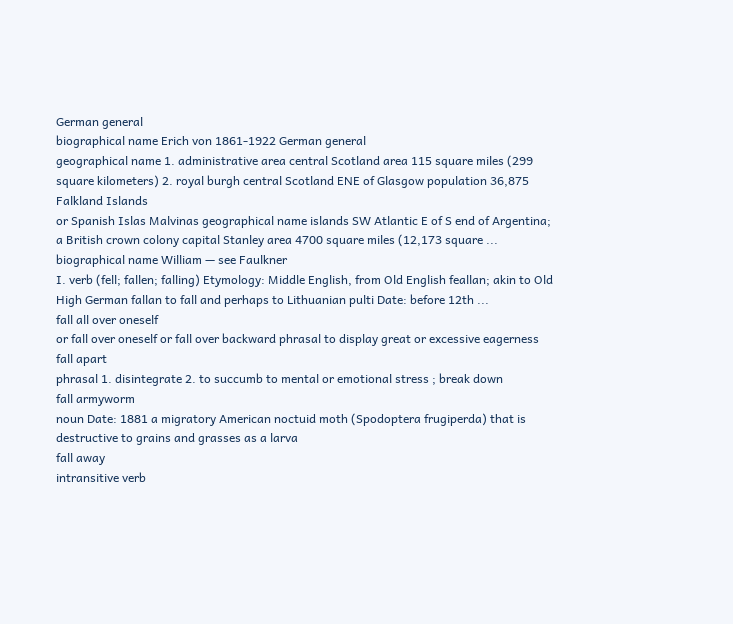German general
biographical name Erich von 1861-1922 German general
geographical name 1. administrative area central Scotland area 115 square miles (299 square kilometers) 2. royal burgh central Scotland ENE of Glasgow population 36,875
Falkland Islands
or Spanish Islas Malvinas geographical name islands SW Atlantic E of S end of Argentina; a British crown colony capital Stanley area 4700 square miles (12,173 square ...
biographical name William — see Faulkner
I. verb (fell; fallen; falling) Etymology: Middle English, from Old English feallan; akin to Old High German fallan to fall and perhaps to Lithuanian pulti Date: before 12th ...
fall all over oneself
or fall over oneself or fall over backward phrasal to display great or excessive eagerness
fall apart
phrasal 1. disintegrate 2. to succumb to mental or emotional stress ; break down
fall armyworm
noun Date: 1881 a migratory American noctuid moth (Spodoptera frugiperda) that is destructive to grains and grasses as a larva
fall away
intransitive verb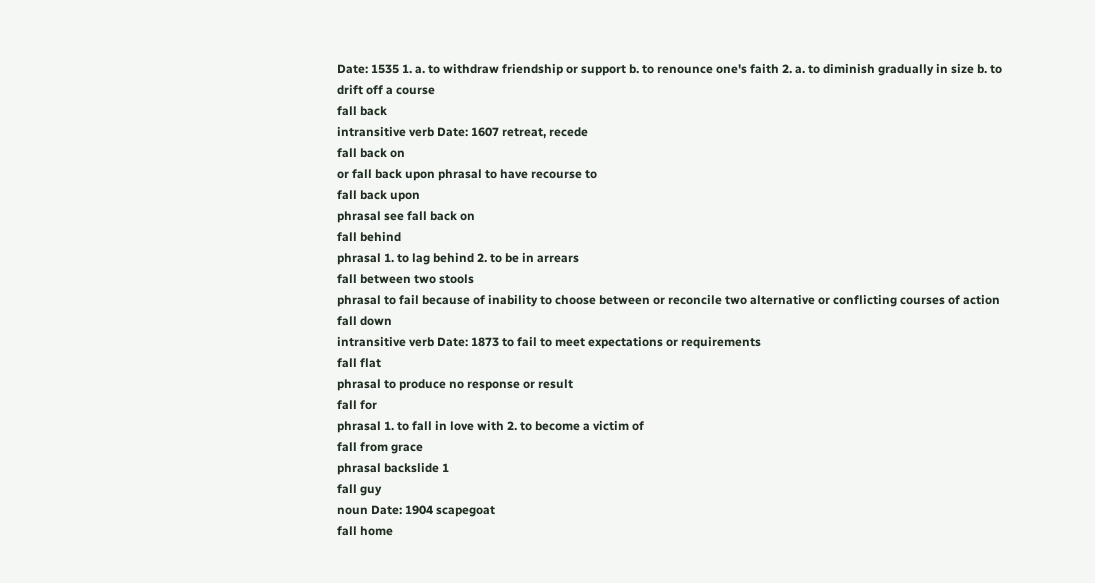Date: 1535 1. a. to withdraw friendship or support b. to renounce one's faith 2. a. to diminish gradually in size b. to drift off a course
fall back
intransitive verb Date: 1607 retreat, recede
fall back on
or fall back upon phrasal to have recourse to
fall back upon
phrasal see fall back on
fall behind
phrasal 1. to lag behind 2. to be in arrears
fall between two stools
phrasal to fail because of inability to choose between or reconcile two alternative or conflicting courses of action
fall down
intransitive verb Date: 1873 to fail to meet expectations or requirements
fall flat
phrasal to produce no response or result
fall for
phrasal 1. to fall in love with 2. to become a victim of
fall from grace
phrasal backslide 1
fall guy
noun Date: 1904 scapegoat
fall home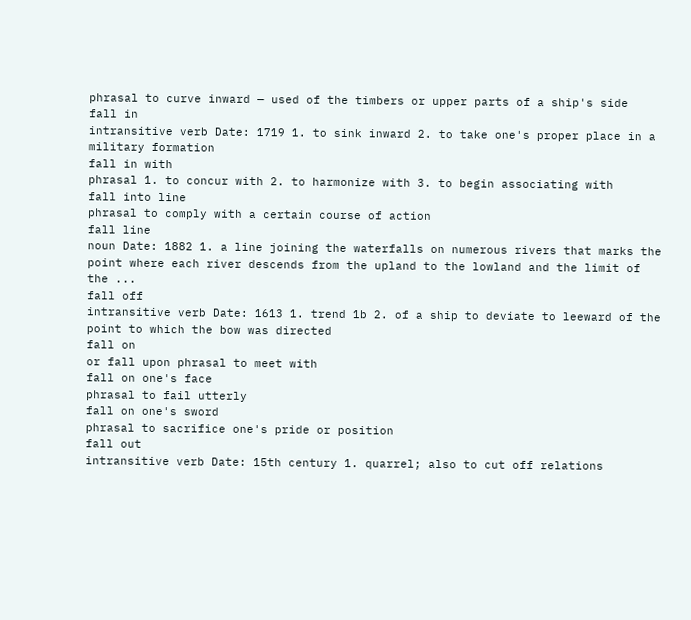phrasal to curve inward — used of the timbers or upper parts of a ship's side
fall in
intransitive verb Date: 1719 1. to sink inward 2. to take one's proper place in a military formation
fall in with
phrasal 1. to concur with 2. to harmonize with 3. to begin associating with
fall into line
phrasal to comply with a certain course of action
fall line
noun Date: 1882 1. a line joining the waterfalls on numerous rivers that marks the point where each river descends from the upland to the lowland and the limit of the ...
fall off
intransitive verb Date: 1613 1. trend 1b 2. of a ship to deviate to leeward of the point to which the bow was directed
fall on
or fall upon phrasal to meet with
fall on one's face
phrasal to fail utterly
fall on one's sword
phrasal to sacrifice one's pride or position
fall out
intransitive verb Date: 15th century 1. quarrel; also to cut off relations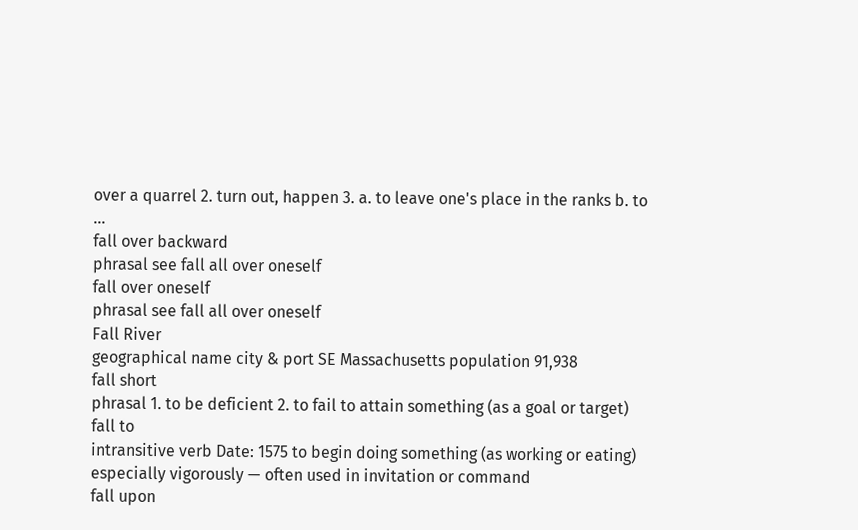over a quarrel 2. turn out, happen 3. a. to leave one's place in the ranks b. to ...
fall over backward
phrasal see fall all over oneself
fall over oneself
phrasal see fall all over oneself
Fall River
geographical name city & port SE Massachusetts population 91,938
fall short
phrasal 1. to be deficient 2. to fail to attain something (as a goal or target)
fall to
intransitive verb Date: 1575 to begin doing something (as working or eating) especially vigorously — often used in invitation or command
fall upon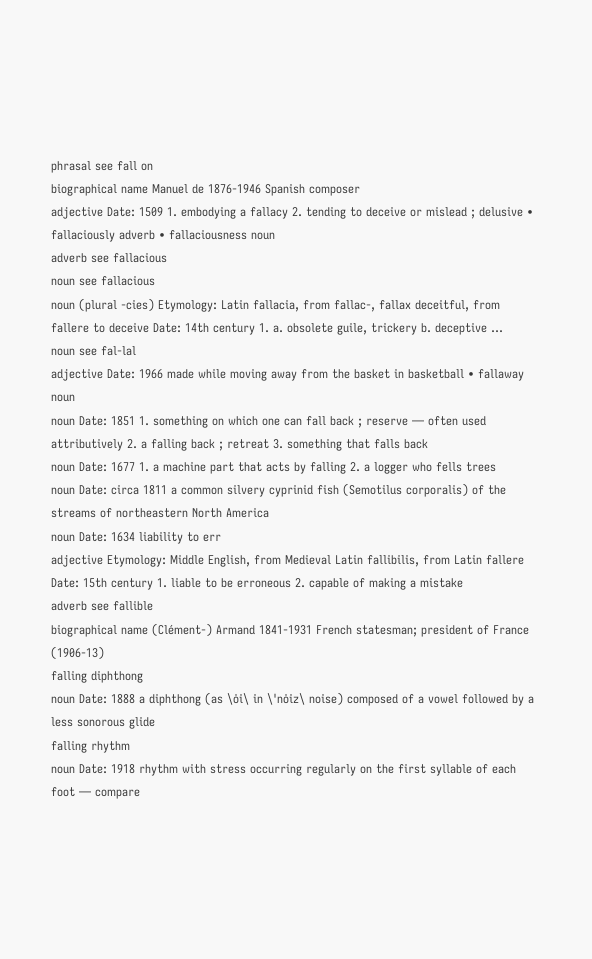phrasal see fall on
biographical name Manuel de 1876-1946 Spanish composer
adjective Date: 1509 1. embodying a fallacy 2. tending to deceive or mislead ; delusive • fallaciously adverb • fallaciousness noun
adverb see fallacious
noun see fallacious
noun (plural -cies) Etymology: Latin fallacia, from fallac-, fallax deceitful, from fallere to deceive Date: 14th century 1. a. obsolete guile, trickery b. deceptive ...
noun see fal-lal
adjective Date: 1966 made while moving away from the basket in basketball • fallaway noun
noun Date: 1851 1. something on which one can fall back ; reserve — often used attributively 2. a falling back ; retreat 3. something that falls back
noun Date: 1677 1. a machine part that acts by falling 2. a logger who fells trees
noun Date: circa 1811 a common silvery cyprinid fish (Semotilus corporalis) of the streams of northeastern North America
noun Date: 1634 liability to err
adjective Etymology: Middle English, from Medieval Latin fallibilis, from Latin fallere Date: 15th century 1. liable to be erroneous 2. capable of making a mistake
adverb see fallible
biographical name (Clément-) Armand 1841-1931 French statesman; president of France (1906-13)
falling diphthong
noun Date: 1888 a diphthong (as \ȯi\ in \ˈnȯiz\ noise) composed of a vowel followed by a less sonorous glide
falling rhythm
noun Date: 1918 rhythm with stress occurring regularly on the first syllable of each foot — compare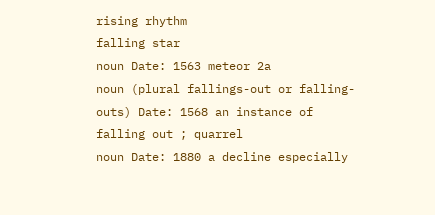rising rhythm
falling star
noun Date: 1563 meteor 2a
noun (plural fallings-out or falling-outs) Date: 1568 an instance of falling out ; quarrel
noun Date: 1880 a decline especially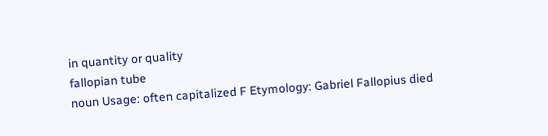in quantity or quality
fallopian tube
noun Usage: often capitalized F Etymology: Gabriel Fallopius died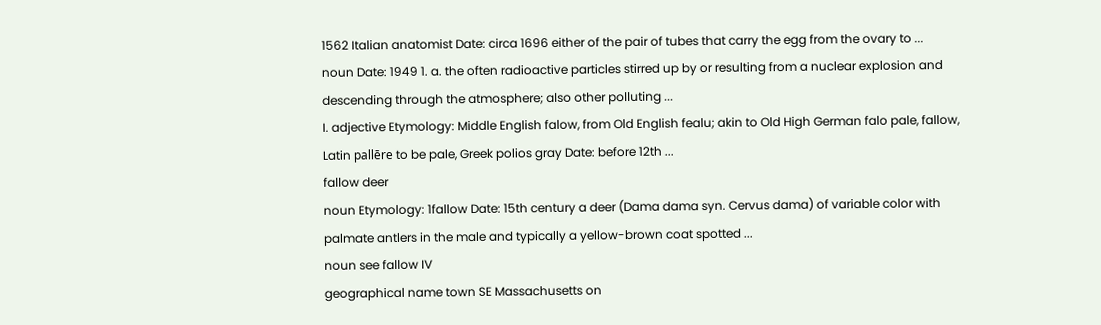1562 Italian anatomist Date: circa 1696 either of the pair of tubes that carry the egg from the ovary to ...
noun Date: 1949 1. a. the often radioactive particles stirred up by or resulting from a nuclear explosion and descending through the atmosphere; also other polluting ...
I. adjective Etymology: Middle English falow, from Old English fealu; akin to Old High German falo pale, fallow, Latin pallēre to be pale, Greek polios gray Date: before 12th ...
fallow deer
noun Etymology: 1fallow Date: 15th century a deer (Dama dama syn. Cervus dama) of variable color with palmate antlers in the male and typically a yellow-brown coat spotted ...
noun see fallow IV
geographical name town SE Massachusetts on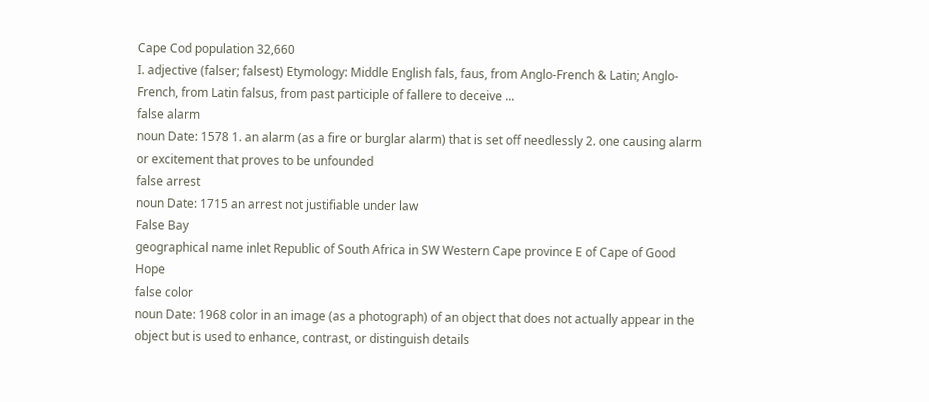Cape Cod population 32,660
I. adjective (falser; falsest) Etymology: Middle English fals, faus, from Anglo-French & Latin; Anglo-French, from Latin falsus, from past participle of fallere to deceive ...
false alarm
noun Date: 1578 1. an alarm (as a fire or burglar alarm) that is set off needlessly 2. one causing alarm or excitement that proves to be unfounded
false arrest
noun Date: 1715 an arrest not justifiable under law
False Bay
geographical name inlet Republic of South Africa in SW Western Cape province E of Cape of Good Hope
false color
noun Date: 1968 color in an image (as a photograph) of an object that does not actually appear in the object but is used to enhance, contrast, or distinguish details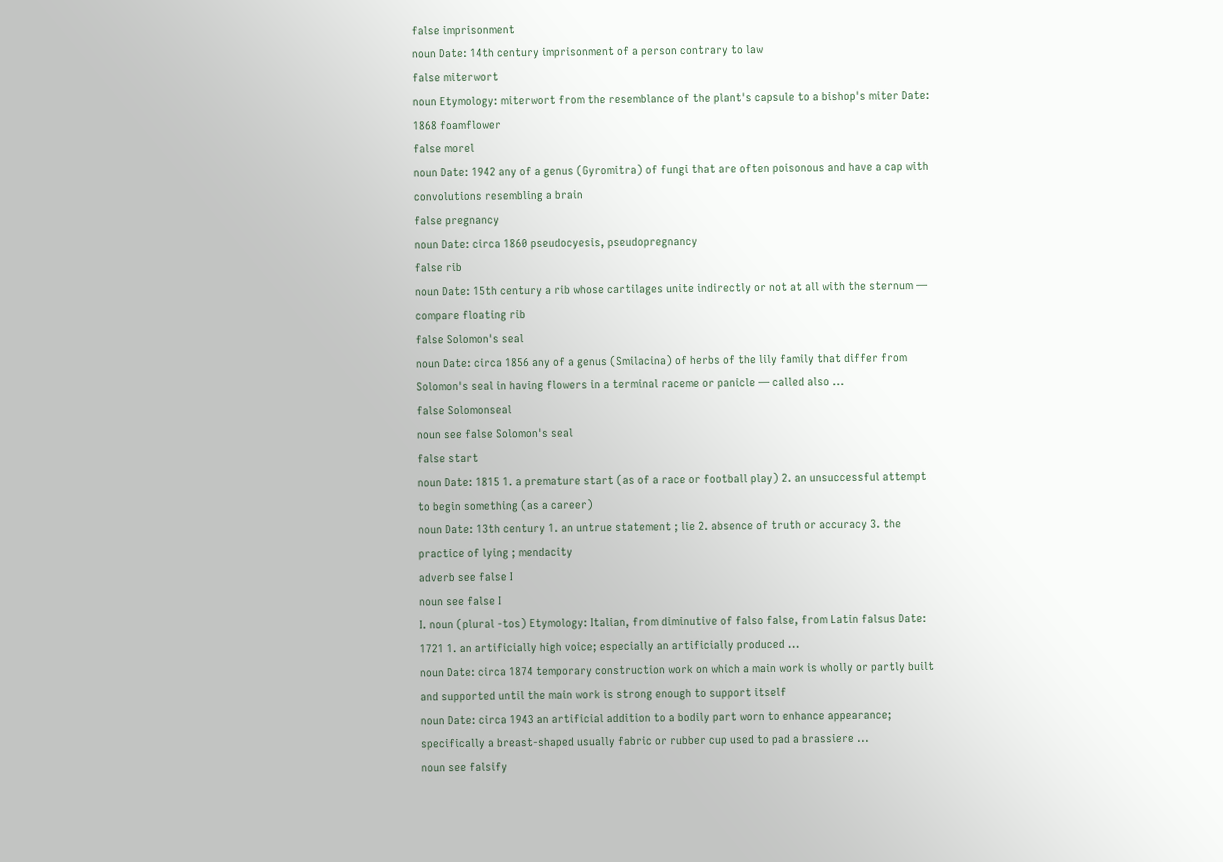false imprisonment
noun Date: 14th century imprisonment of a person contrary to law
false miterwort
noun Etymology: miterwort from the resemblance of the plant's capsule to a bishop's miter Date: 1868 foamflower
false morel
noun Date: 1942 any of a genus (Gyromitra) of fungi that are often poisonous and have a cap with convolutions resembling a brain
false pregnancy
noun Date: circa 1860 pseudocyesis, pseudopregnancy
false rib
noun Date: 15th century a rib whose cartilages unite indirectly or not at all with the sternum — compare floating rib
false Solomon's seal
noun Date: circa 1856 any of a genus (Smilacina) of herbs of the lily family that differ from Solomon's seal in having flowers in a terminal raceme or panicle — called also ...
false Solomonseal
noun see false Solomon's seal
false start
noun Date: 1815 1. a premature start (as of a race or football play) 2. an unsuccessful attempt to begin something (as a career)
noun Date: 13th century 1. an untrue statement ; lie 2. absence of truth or accuracy 3. the practice of lying ; mendacity
adverb see false I
noun see false I
I. noun (plural -tos) Etymology: Italian, from diminutive of falso false, from Latin falsus Date: 1721 1. an artificially high voice; especially an artificially produced ...
noun Date: circa 1874 temporary construction work on which a main work is wholly or partly built and supported until the main work is strong enough to support itself
noun Date: circa 1943 an artificial addition to a bodily part worn to enhance appearance; specifically a breast-shaped usually fabric or rubber cup used to pad a brassiere ...
noun see falsify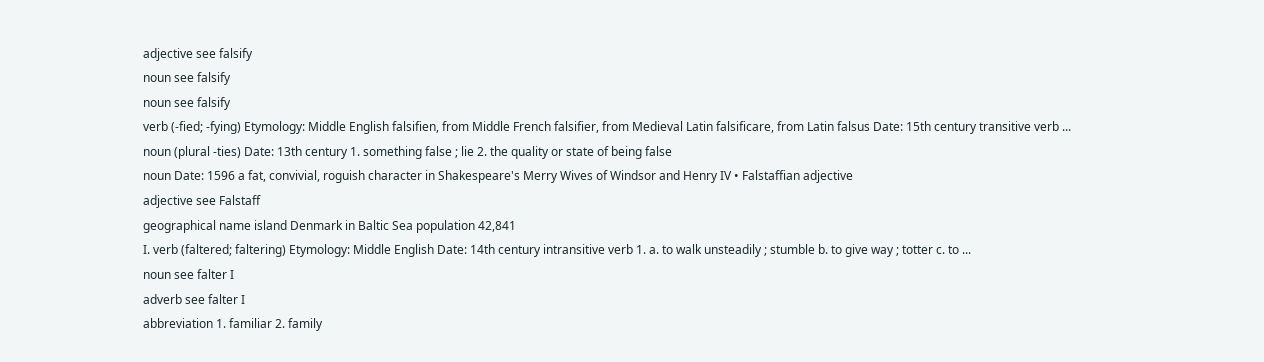adjective see falsify
noun see falsify
noun see falsify
verb (-fied; -fying) Etymology: Middle English falsifien, from Middle French falsifier, from Medieval Latin falsificare, from Latin falsus Date: 15th century transitive verb ...
noun (plural -ties) Date: 13th century 1. something false ; lie 2. the quality or state of being false
noun Date: 1596 a fat, convivial, roguish character in Shakespeare's Merry Wives of Windsor and Henry IV • Falstaffian adjective
adjective see Falstaff
geographical name island Denmark in Baltic Sea population 42,841
I. verb (faltered; faltering) Etymology: Middle English Date: 14th century intransitive verb 1. a. to walk unsteadily ; stumble b. to give way ; totter c. to ...
noun see falter I
adverb see falter I
abbreviation 1. familiar 2. family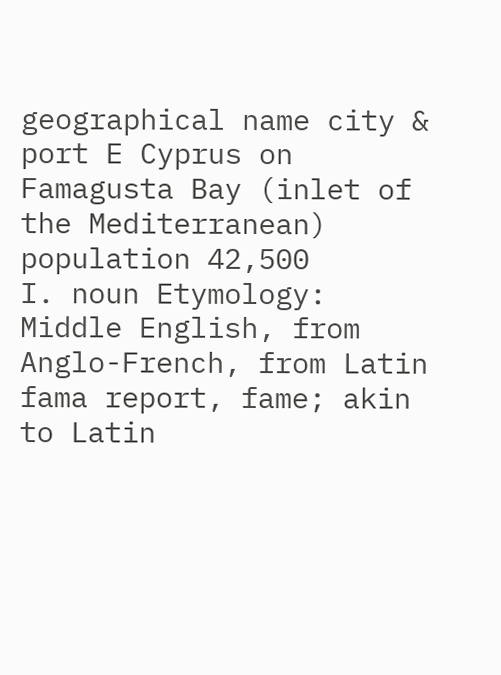geographical name city & port E Cyprus on Famagusta Bay (inlet of the Mediterranean) population 42,500
I. noun Etymology: Middle English, from Anglo-French, from Latin fama report, fame; akin to Latin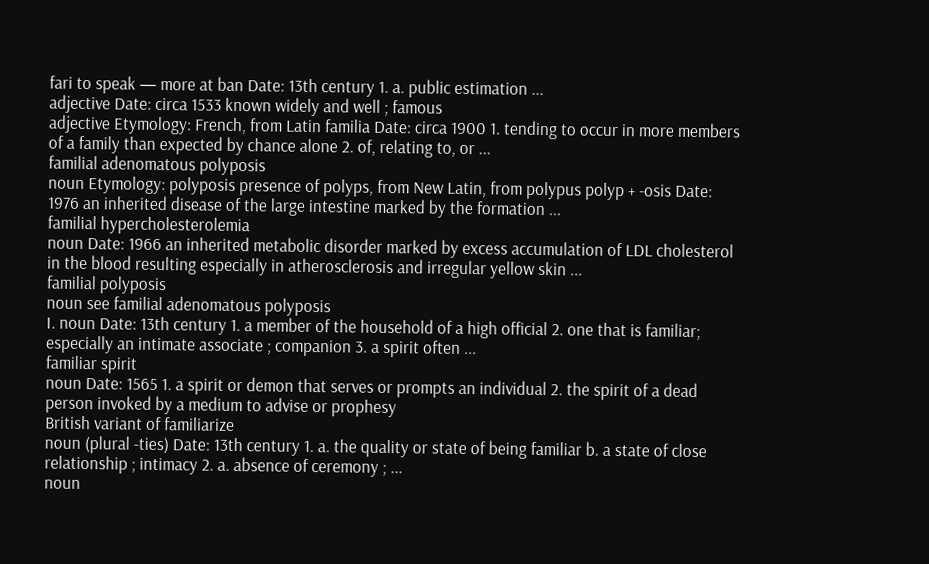fari to speak — more at ban Date: 13th century 1. a. public estimation ...
adjective Date: circa 1533 known widely and well ; famous
adjective Etymology: French, from Latin familia Date: circa 1900 1. tending to occur in more members of a family than expected by chance alone 2. of, relating to, or ...
familial adenomatous polyposis
noun Etymology: polyposis presence of polyps, from New Latin, from polypus polyp + -osis Date: 1976 an inherited disease of the large intestine marked by the formation ...
familial hypercholesterolemia
noun Date: 1966 an inherited metabolic disorder marked by excess accumulation of LDL cholesterol in the blood resulting especially in atherosclerosis and irregular yellow skin ...
familial polyposis
noun see familial adenomatous polyposis
I. noun Date: 13th century 1. a member of the household of a high official 2. one that is familiar; especially an intimate associate ; companion 3. a spirit often ...
familiar spirit
noun Date: 1565 1. a spirit or demon that serves or prompts an individual 2. the spirit of a dead person invoked by a medium to advise or prophesy
British variant of familiarize
noun (plural -ties) Date: 13th century 1. a. the quality or state of being familiar b. a state of close relationship ; intimacy 2. a. absence of ceremony ; ...
noun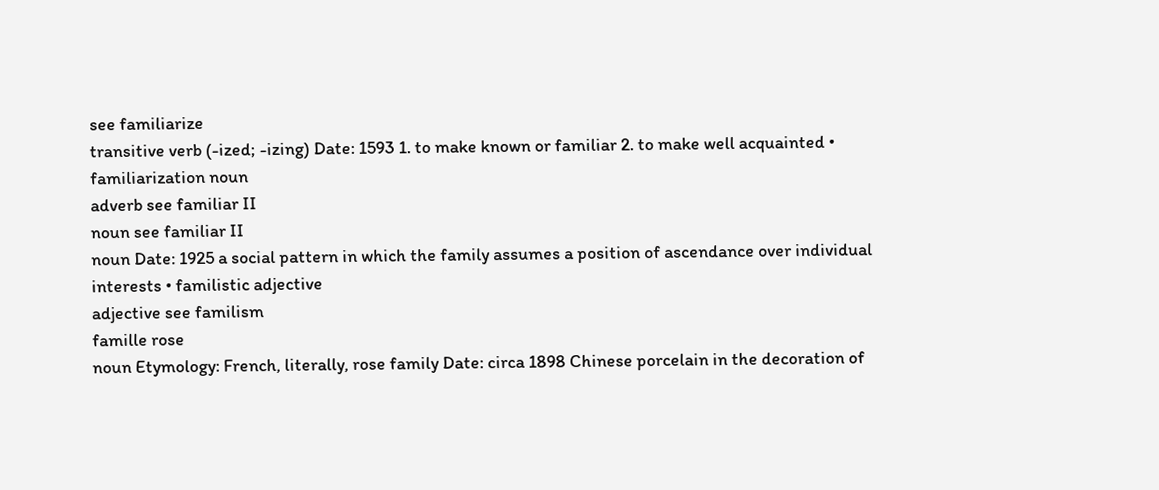see familiarize
transitive verb (-ized; -izing) Date: 1593 1. to make known or familiar 2. to make well acquainted • familiarization noun
adverb see familiar II
noun see familiar II
noun Date: 1925 a social pattern in which the family assumes a position of ascendance over individual interests • familistic adjective
adjective see familism
famille rose
noun Etymology: French, literally, rose family Date: circa 1898 Chinese porcelain in the decoration of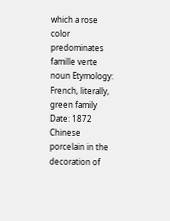which a rose color predominates
famille verte
noun Etymology: French, literally, green family Date: 1872 Chinese porcelain in the decoration of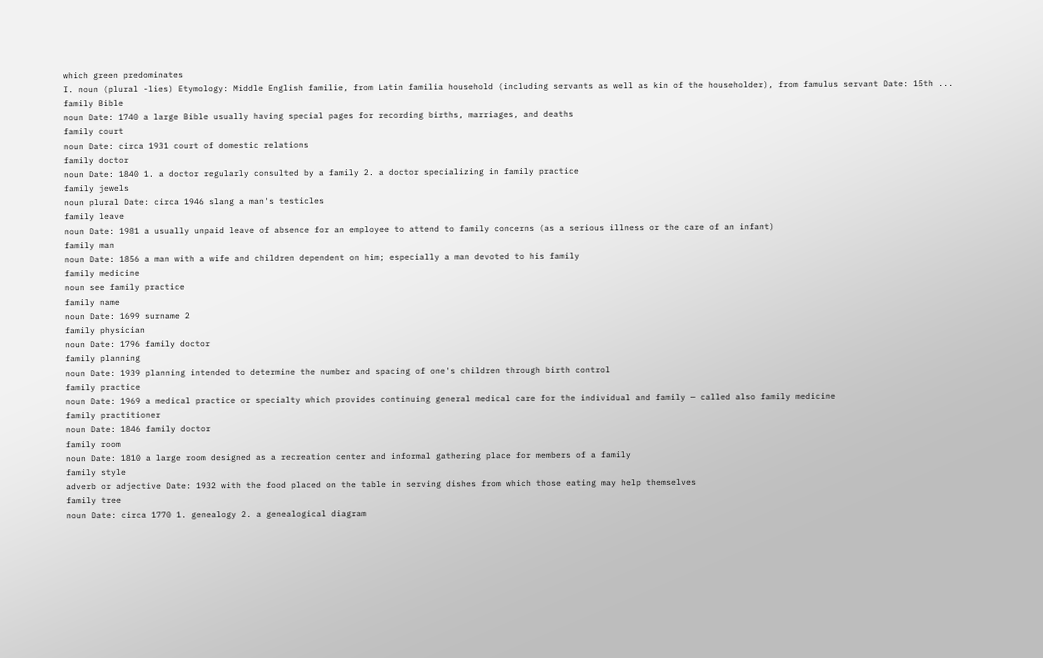which green predominates
I. noun (plural -lies) Etymology: Middle English familie, from Latin familia household (including servants as well as kin of the householder), from famulus servant Date: 15th ...
family Bible
noun Date: 1740 a large Bible usually having special pages for recording births, marriages, and deaths
family court
noun Date: circa 1931 court of domestic relations
family doctor
noun Date: 1840 1. a doctor regularly consulted by a family 2. a doctor specializing in family practice
family jewels
noun plural Date: circa 1946 slang a man's testicles
family leave
noun Date: 1981 a usually unpaid leave of absence for an employee to attend to family concerns (as a serious illness or the care of an infant)
family man
noun Date: 1856 a man with a wife and children dependent on him; especially a man devoted to his family
family medicine
noun see family practice
family name
noun Date: 1699 surname 2
family physician
noun Date: 1796 family doctor
family planning
noun Date: 1939 planning intended to determine the number and spacing of one's children through birth control
family practice
noun Date: 1969 a medical practice or specialty which provides continuing general medical care for the individual and family — called also family medicine
family practitioner
noun Date: 1846 family doctor
family room
noun Date: 1810 a large room designed as a recreation center and informal gathering place for members of a family
family style
adverb or adjective Date: 1932 with the food placed on the table in serving dishes from which those eating may help themselves
family tree
noun Date: circa 1770 1. genealogy 2. a genealogical diagram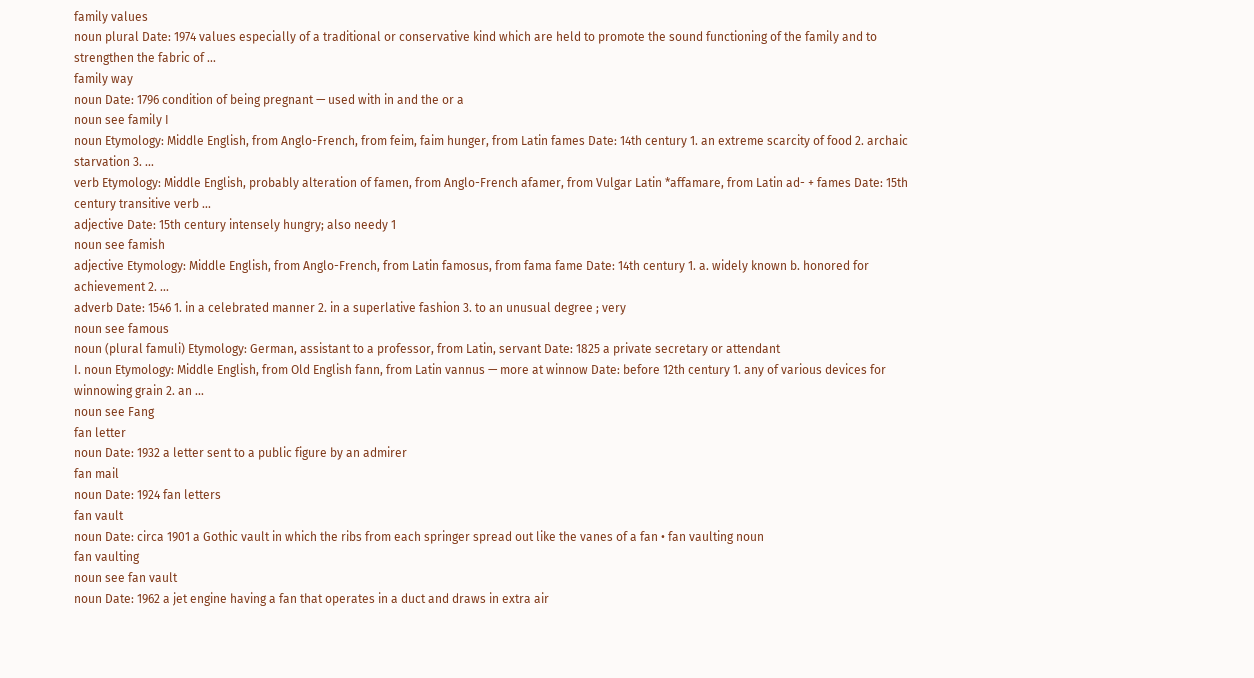family values
noun plural Date: 1974 values especially of a traditional or conservative kind which are held to promote the sound functioning of the family and to strengthen the fabric of ...
family way
noun Date: 1796 condition of being pregnant — used with in and the or a
noun see family I
noun Etymology: Middle English, from Anglo-French, from feim, faim hunger, from Latin fames Date: 14th century 1. an extreme scarcity of food 2. archaic starvation 3. ...
verb Etymology: Middle English, probably alteration of famen, from Anglo-French afamer, from Vulgar Latin *affamare, from Latin ad- + fames Date: 15th century transitive verb ...
adjective Date: 15th century intensely hungry; also needy 1
noun see famish
adjective Etymology: Middle English, from Anglo-French, from Latin famosus, from fama fame Date: 14th century 1. a. widely known b. honored for achievement 2. ...
adverb Date: 1546 1. in a celebrated manner 2. in a superlative fashion 3. to an unusual degree ; very
noun see famous
noun (plural famuli) Etymology: German, assistant to a professor, from Latin, servant Date: 1825 a private secretary or attendant
I. noun Etymology: Middle English, from Old English fann, from Latin vannus — more at winnow Date: before 12th century 1. any of various devices for winnowing grain 2. an ...
noun see Fang
fan letter
noun Date: 1932 a letter sent to a public figure by an admirer
fan mail
noun Date: 1924 fan letters
fan vault
noun Date: circa 1901 a Gothic vault in which the ribs from each springer spread out like the vanes of a fan • fan vaulting noun
fan vaulting
noun see fan vault
noun Date: 1962 a jet engine having a fan that operates in a duct and draws in extra air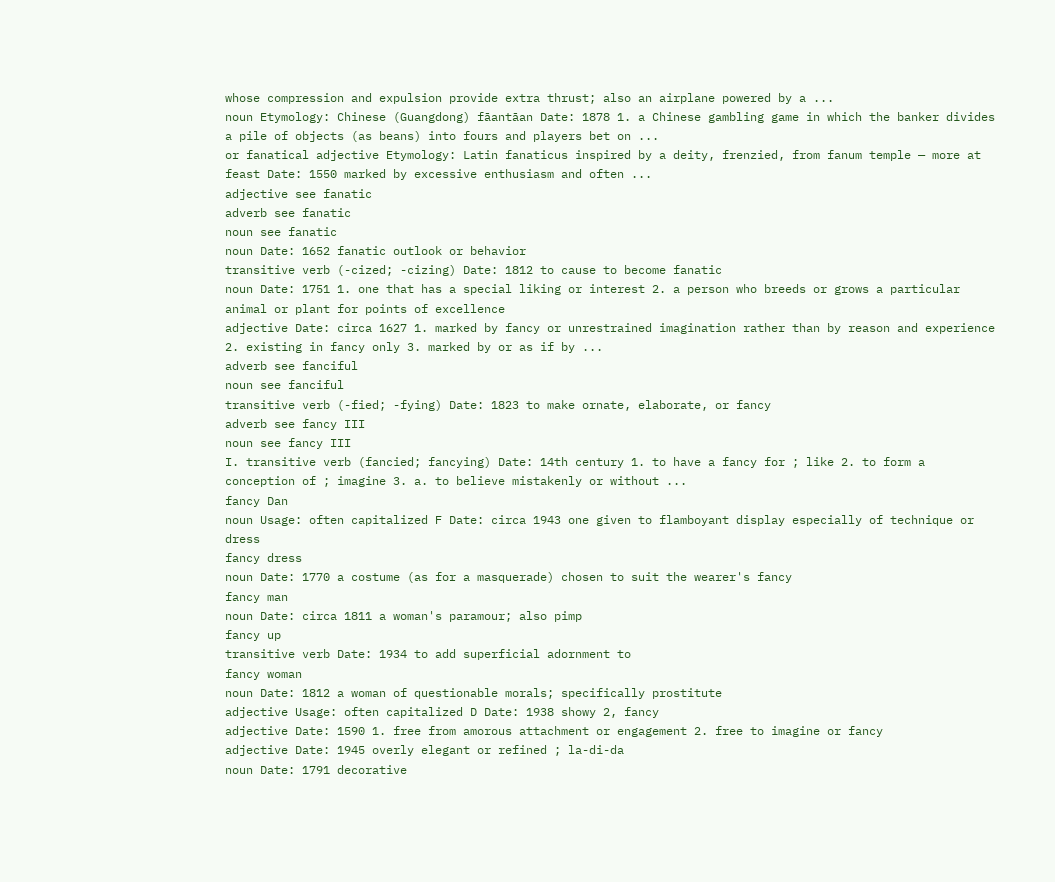whose compression and expulsion provide extra thrust; also an airplane powered by a ...
noun Etymology: Chinese (Guangdong) fāantāan Date: 1878 1. a Chinese gambling game in which the banker divides a pile of objects (as beans) into fours and players bet on ...
or fanatical adjective Etymology: Latin fanaticus inspired by a deity, frenzied, from fanum temple — more at feast Date: 1550 marked by excessive enthusiasm and often ...
adjective see fanatic
adverb see fanatic
noun see fanatic
noun Date: 1652 fanatic outlook or behavior
transitive verb (-cized; -cizing) Date: 1812 to cause to become fanatic
noun Date: 1751 1. one that has a special liking or interest 2. a person who breeds or grows a particular animal or plant for points of excellence
adjective Date: circa 1627 1. marked by fancy or unrestrained imagination rather than by reason and experience 2. existing in fancy only 3. marked by or as if by ...
adverb see fanciful
noun see fanciful
transitive verb (-fied; -fying) Date: 1823 to make ornate, elaborate, or fancy
adverb see fancy III
noun see fancy III
I. transitive verb (fancied; fancying) Date: 14th century 1. to have a fancy for ; like 2. to form a conception of ; imagine 3. a. to believe mistakenly or without ...
fancy Dan
noun Usage: often capitalized F Date: circa 1943 one given to flamboyant display especially of technique or dress
fancy dress
noun Date: 1770 a costume (as for a masquerade) chosen to suit the wearer's fancy
fancy man
noun Date: circa 1811 a woman's paramour; also pimp
fancy up
transitive verb Date: 1934 to add superficial adornment to
fancy woman
noun Date: 1812 a woman of questionable morals; specifically prostitute
adjective Usage: often capitalized D Date: 1938 showy 2, fancy
adjective Date: 1590 1. free from amorous attachment or engagement 2. free to imagine or fancy
adjective Date: 1945 overly elegant or refined ; la-di-da
noun Date: 1791 decorative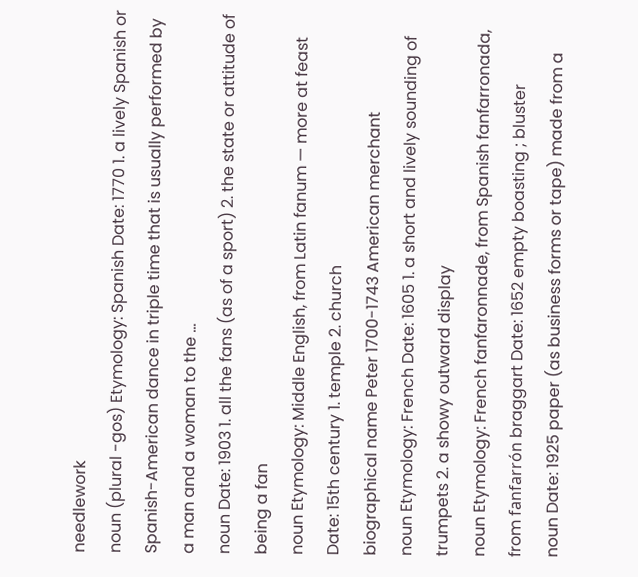needlework
noun (plural -gos) Etymology: Spanish Date: 1770 1. a lively Spanish or Spanish-American dance in triple time that is usually performed by a man and a woman to the ...
noun Date: 1903 1. all the fans (as of a sport) 2. the state or attitude of being a fan
noun Etymology: Middle English, from Latin fanum — more at feast Date: 15th century 1. temple 2. church
biographical name Peter 1700-1743 American merchant
noun Etymology: French Date: 1605 1. a short and lively sounding of trumpets 2. a showy outward display
noun Etymology: French fanfaronnade, from Spanish fanfarronada, from fanfarrón braggart Date: 1652 empty boasting ; bluster
noun Date: 1925 paper (as business forms or tape) made from a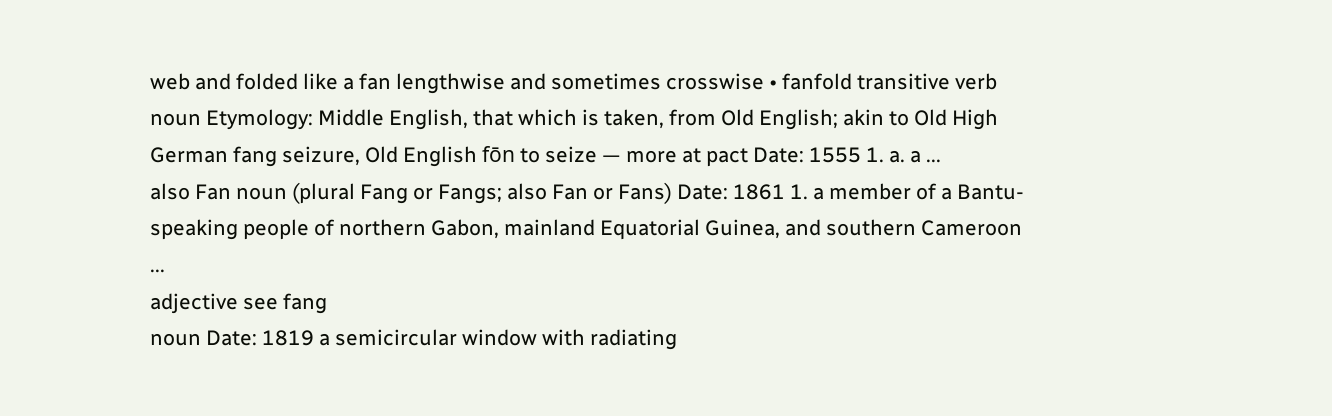web and folded like a fan lengthwise and sometimes crosswise • fanfold transitive verb
noun Etymology: Middle English, that which is taken, from Old English; akin to Old High German fang seizure, Old English fōn to seize — more at pact Date: 1555 1. a. a ...
also Fan noun (plural Fang or Fangs; also Fan or Fans) Date: 1861 1. a member of a Bantu-speaking people of northern Gabon, mainland Equatorial Guinea, and southern Cameroon ...
adjective see fang
noun Date: 1819 a semicircular window with radiating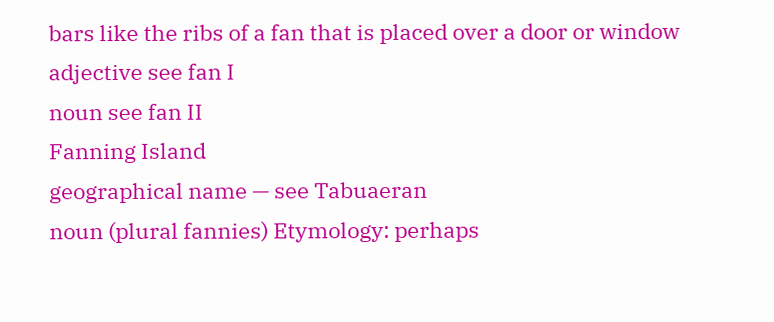bars like the ribs of a fan that is placed over a door or window
adjective see fan I
noun see fan II
Fanning Island
geographical name — see Tabuaeran
noun (plural fannies) Etymology: perhaps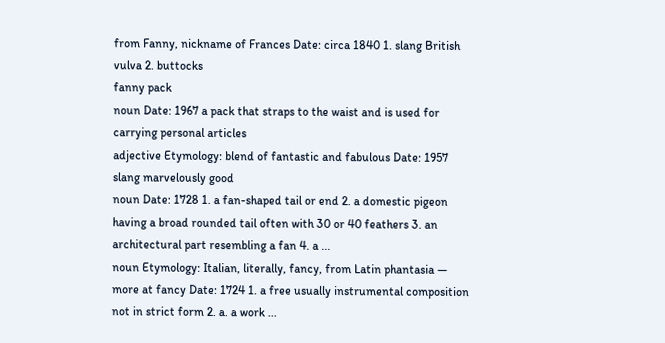from Fanny, nickname of Frances Date: circa 1840 1. slang British vulva 2. buttocks
fanny pack
noun Date: 1967 a pack that straps to the waist and is used for carrying personal articles
adjective Etymology: blend of fantastic and fabulous Date: 1957 slang marvelously good
noun Date: 1728 1. a fan-shaped tail or end 2. a domestic pigeon having a broad rounded tail often with 30 or 40 feathers 3. an architectural part resembling a fan 4. a ...
noun Etymology: Italian, literally, fancy, from Latin phantasia — more at fancy Date: 1724 1. a free usually instrumental composition not in strict form 2. a. a work ...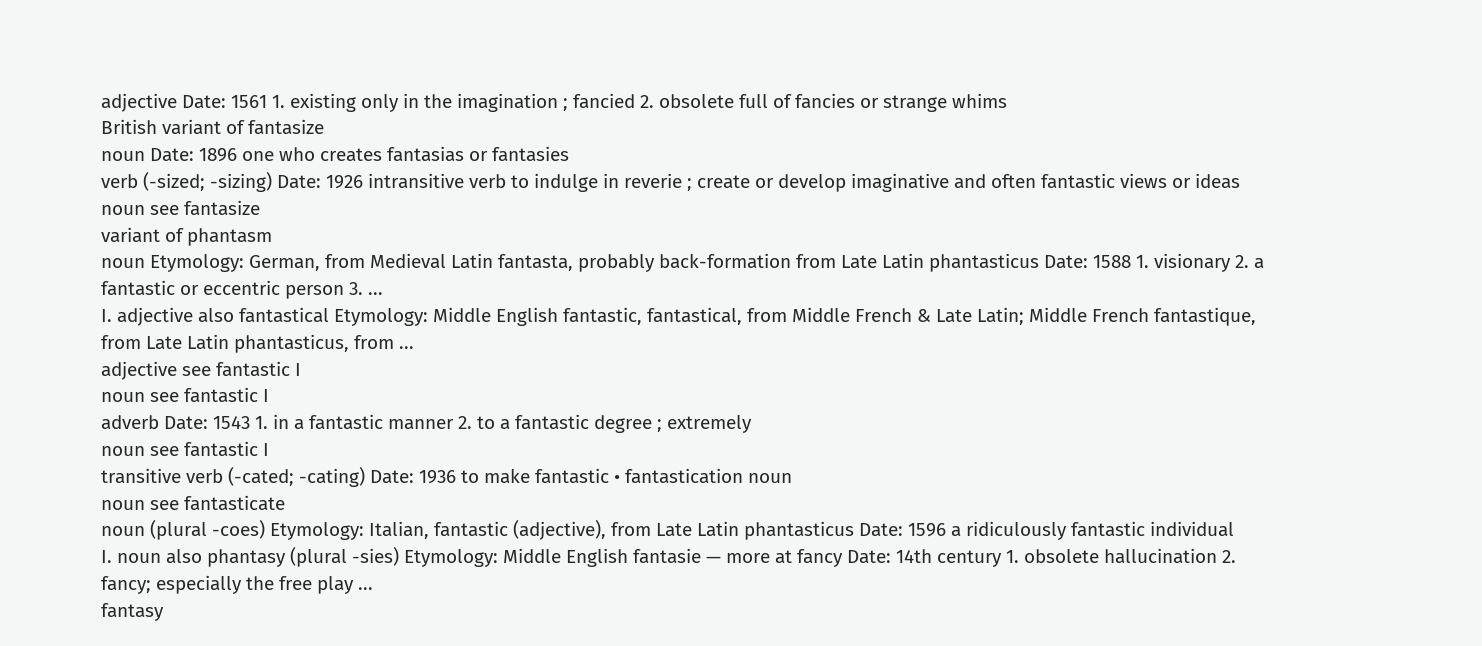adjective Date: 1561 1. existing only in the imagination ; fancied 2. obsolete full of fancies or strange whims
British variant of fantasize
noun Date: 1896 one who creates fantasias or fantasies
verb (-sized; -sizing) Date: 1926 intransitive verb to indulge in reverie ; create or develop imaginative and often fantastic views or ideas
noun see fantasize
variant of phantasm
noun Etymology: German, from Medieval Latin fantasta, probably back-formation from Late Latin phantasticus Date: 1588 1. visionary 2. a fantastic or eccentric person 3. ...
I. adjective also fantastical Etymology: Middle English fantastic, fantastical, from Middle French & Late Latin; Middle French fantastique, from Late Latin phantasticus, from ...
adjective see fantastic I
noun see fantastic I
adverb Date: 1543 1. in a fantastic manner 2. to a fantastic degree ; extremely
noun see fantastic I
transitive verb (-cated; -cating) Date: 1936 to make fantastic • fantastication noun
noun see fantasticate
noun (plural -coes) Etymology: Italian, fantastic (adjective), from Late Latin phantasticus Date: 1596 a ridiculously fantastic individual
I. noun also phantasy (plural -sies) Etymology: Middle English fantasie — more at fancy Date: 14th century 1. obsolete hallucination 2. fancy; especially the free play ...
fantasy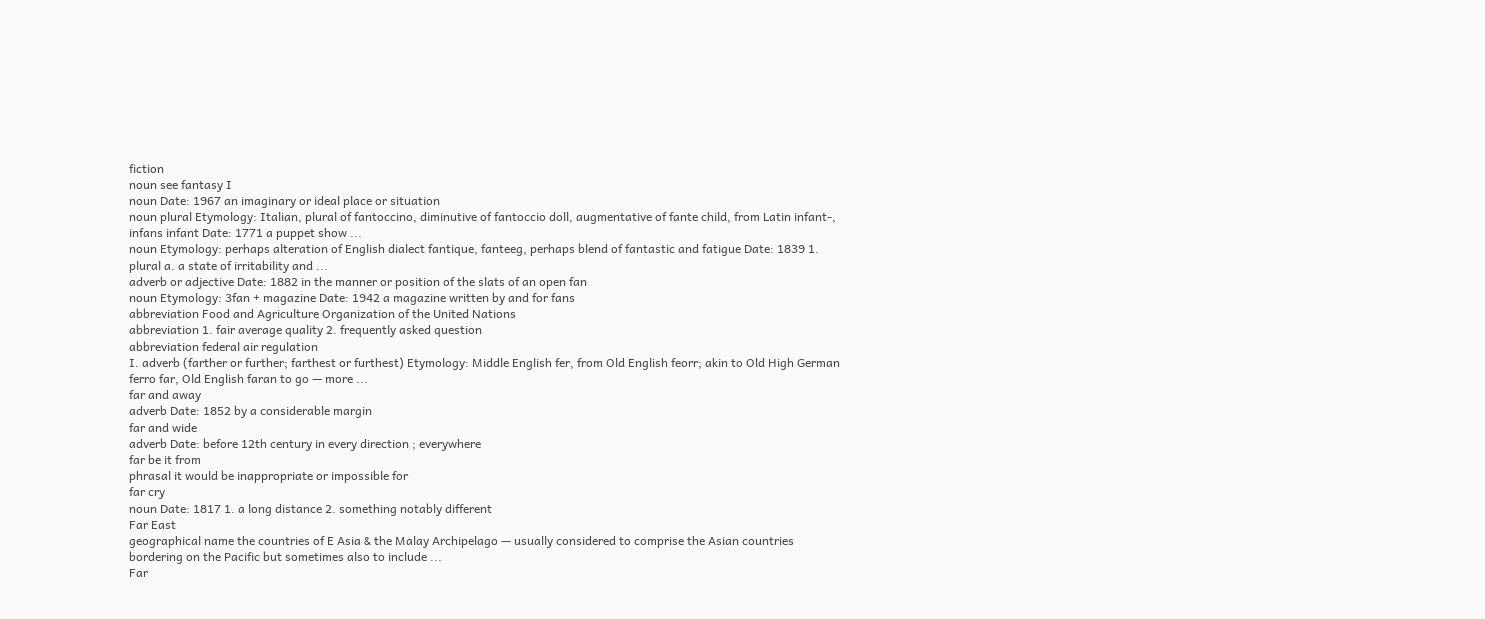fiction
noun see fantasy I
noun Date: 1967 an imaginary or ideal place or situation
noun plural Etymology: Italian, plural of fantoccino, diminutive of fantoccio doll, augmentative of fante child, from Latin infant-, infans infant Date: 1771 a puppet show ...
noun Etymology: perhaps alteration of English dialect fantique, fanteeg, perhaps blend of fantastic and fatigue Date: 1839 1. plural a. a state of irritability and ...
adverb or adjective Date: 1882 in the manner or position of the slats of an open fan
noun Etymology: 3fan + magazine Date: 1942 a magazine written by and for fans
abbreviation Food and Agriculture Organization of the United Nations
abbreviation 1. fair average quality 2. frequently asked question
abbreviation federal air regulation
I. adverb (farther or further; farthest or furthest) Etymology: Middle English fer, from Old English feorr; akin to Old High German ferro far, Old English faran to go — more ...
far and away
adverb Date: 1852 by a considerable margin
far and wide
adverb Date: before 12th century in every direction ; everywhere
far be it from
phrasal it would be inappropriate or impossible for
far cry
noun Date: 1817 1. a long distance 2. something notably different
Far East
geographical name the countries of E Asia & the Malay Archipelago — usually considered to comprise the Asian countries bordering on the Pacific but sometimes also to include ...
Far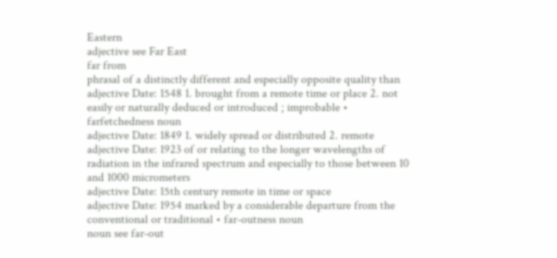Eastern
adjective see Far East
far from
phrasal of a distinctly different and especially opposite quality than
adjective Date: 1548 1. brought from a remote time or place 2. not easily or naturally deduced or introduced ; improbable • farfetchedness noun
adjective Date: 1849 1. widely spread or distributed 2. remote
adjective Date: 1923 of or relating to the longer wavelengths of radiation in the infrared spectrum and especially to those between 10 and 1000 micrometers
adjective Date: 15th century remote in time or space
adjective Date: 1954 marked by a considerable departure from the conventional or traditional • far-outness noun
noun see far-out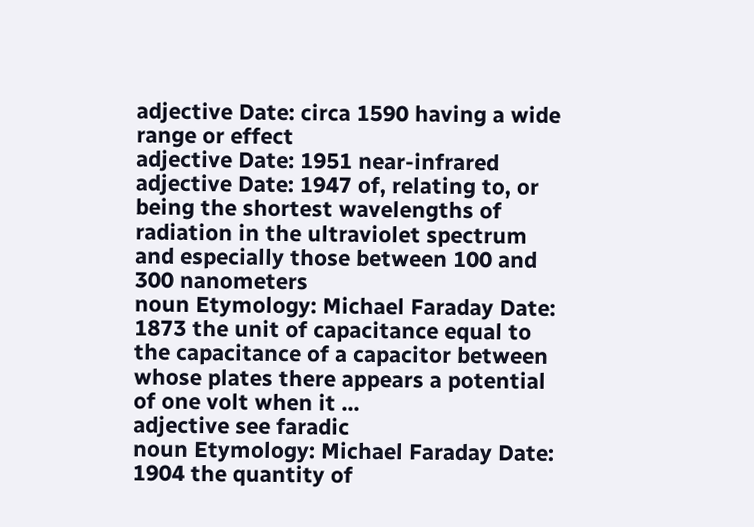adjective Date: circa 1590 having a wide range or effect
adjective Date: 1951 near-infrared
adjective Date: 1947 of, relating to, or being the shortest wavelengths of radiation in the ultraviolet spectrum and especially those between 100 and 300 nanometers
noun Etymology: Michael Faraday Date: 1873 the unit of capacitance equal to the capacitance of a capacitor between whose plates there appears a potential of one volt when it ...
adjective see faradic
noun Etymology: Michael Faraday Date: 1904 the quantity of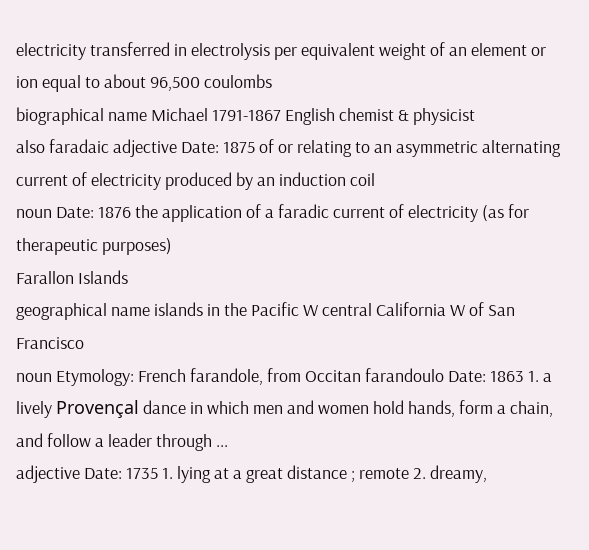electricity transferred in electrolysis per equivalent weight of an element or ion equal to about 96,500 coulombs
biographical name Michael 1791-1867 English chemist & physicist
also faradaic adjective Date: 1875 of or relating to an asymmetric alternating current of electricity produced by an induction coil
noun Date: 1876 the application of a faradic current of electricity (as for therapeutic purposes)
Farallon Islands
geographical name islands in the Pacific W central California W of San Francisco
noun Etymology: French farandole, from Occitan farandoulo Date: 1863 1. a lively Provençal dance in which men and women hold hands, form a chain, and follow a leader through ...
adjective Date: 1735 1. lying at a great distance ; remote 2. dreamy,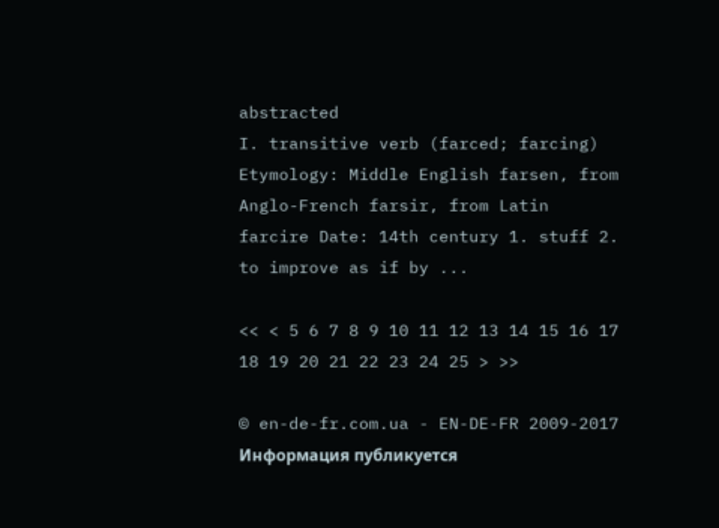abstracted
I. transitive verb (farced; farcing) Etymology: Middle English farsen, from Anglo-French farsir, from Latin farcire Date: 14th century 1. stuff 2. to improve as if by ...

<< < 5 6 7 8 9 10 11 12 13 14 15 16 17 18 19 20 21 22 23 24 25 > >>

© en-de-fr.com.ua - EN-DE-FR 2009-2017 Информация публикуется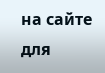на сайте для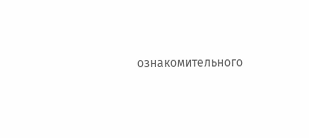ознакомительного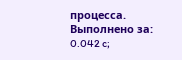процесса.
Выполнено за: 0.042 c;